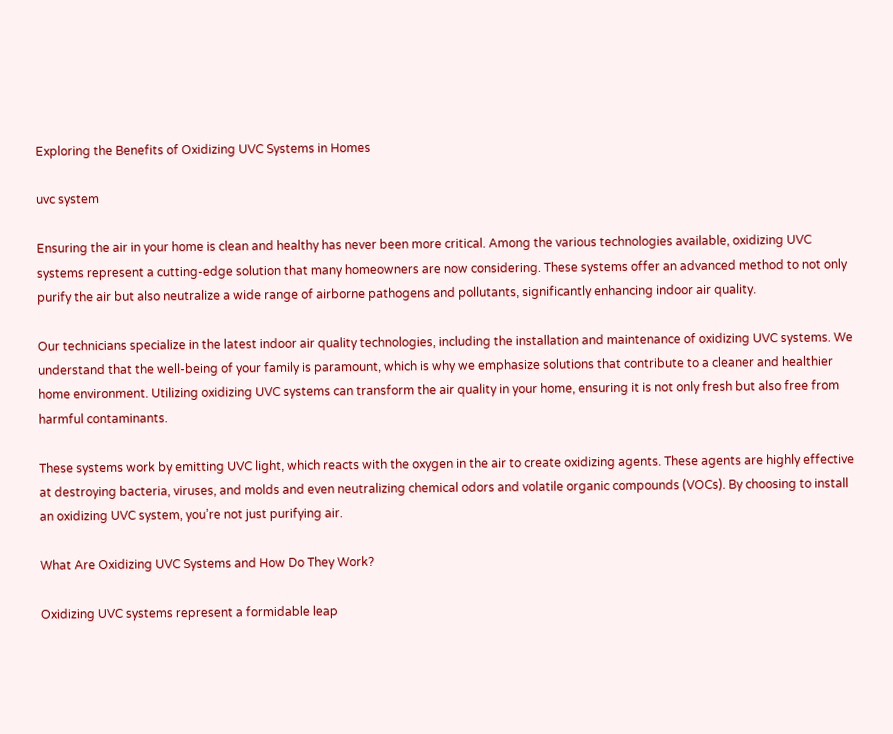Exploring the Benefits of Oxidizing UVC Systems in Homes

uvc system

Ensuring the air in your home is clean and healthy has never been more critical. Among the various technologies available, oxidizing UVC systems represent a cutting-edge solution that many homeowners are now considering. These systems offer an advanced method to not only purify the air but also neutralize a wide range of airborne pathogens and pollutants, significantly enhancing indoor air quality.

Our technicians specialize in the latest indoor air quality technologies, including the installation and maintenance of oxidizing UVC systems. We understand that the well-being of your family is paramount, which is why we emphasize solutions that contribute to a cleaner and healthier home environment. Utilizing oxidizing UVC systems can transform the air quality in your home, ensuring it is not only fresh but also free from harmful contaminants.

These systems work by emitting UVC light, which reacts with the oxygen in the air to create oxidizing agents. These agents are highly effective at destroying bacteria, viruses, and molds and even neutralizing chemical odors and volatile organic compounds (VOCs). By choosing to install an oxidizing UVC system, you’re not just purifying air.

What Are Oxidizing UVC Systems and How Do They Work?

Oxidizing UVC systems represent a formidable leap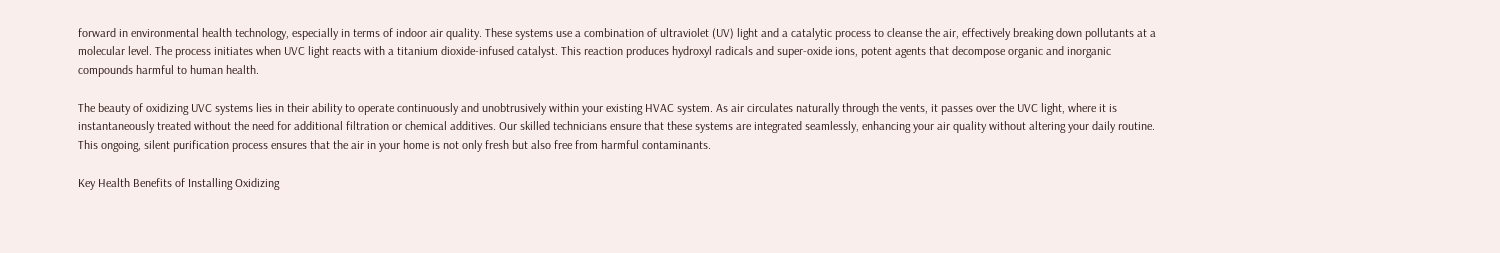forward in environmental health technology, especially in terms of indoor air quality. These systems use a combination of ultraviolet (UV) light and a catalytic process to cleanse the air, effectively breaking down pollutants at a molecular level. The process initiates when UVC light reacts with a titanium dioxide-infused catalyst. This reaction produces hydroxyl radicals and super-oxide ions, potent agents that decompose organic and inorganic compounds harmful to human health.

The beauty of oxidizing UVC systems lies in their ability to operate continuously and unobtrusively within your existing HVAC system. As air circulates naturally through the vents, it passes over the UVC light, where it is instantaneously treated without the need for additional filtration or chemical additives. Our skilled technicians ensure that these systems are integrated seamlessly, enhancing your air quality without altering your daily routine. This ongoing, silent purification process ensures that the air in your home is not only fresh but also free from harmful contaminants.

Key Health Benefits of Installing Oxidizing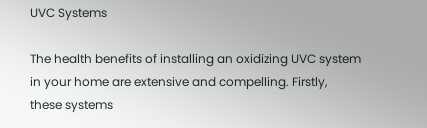UVC Systems

The health benefits of installing an oxidizing UVC system in your home are extensive and compelling. Firstly, these systems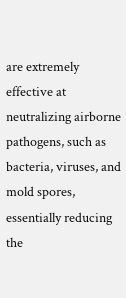are extremely effective at neutralizing airborne pathogens, such as bacteria, viruses, and mold spores, essentially reducing the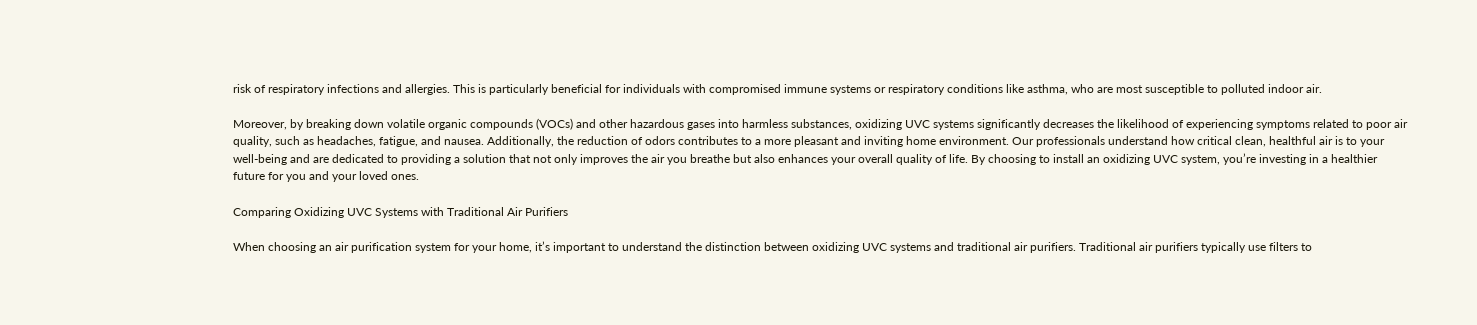risk of respiratory infections and allergies. This is particularly beneficial for individuals with compromised immune systems or respiratory conditions like asthma, who are most susceptible to polluted indoor air.

Moreover, by breaking down volatile organic compounds (VOCs) and other hazardous gases into harmless substances, oxidizing UVC systems significantly decreases the likelihood of experiencing symptoms related to poor air quality, such as headaches, fatigue, and nausea. Additionally, the reduction of odors contributes to a more pleasant and inviting home environment. Our professionals understand how critical clean, healthful air is to your well-being and are dedicated to providing a solution that not only improves the air you breathe but also enhances your overall quality of life. By choosing to install an oxidizing UVC system, you’re investing in a healthier future for you and your loved ones.

Comparing Oxidizing UVC Systems with Traditional Air Purifiers

When choosing an air purification system for your home, it’s important to understand the distinction between oxidizing UVC systems and traditional air purifiers. Traditional air purifiers typically use filters to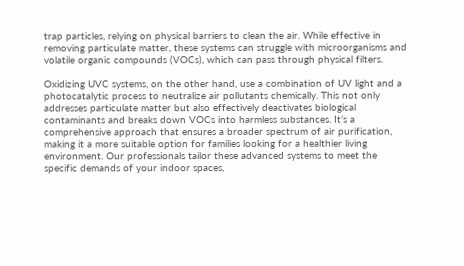trap particles, relying on physical barriers to clean the air. While effective in removing particulate matter, these systems can struggle with microorganisms and volatile organic compounds (VOCs), which can pass through physical filters.

Oxidizing UVC systems, on the other hand, use a combination of UV light and a photocatalytic process to neutralize air pollutants chemically. This not only addresses particulate matter but also effectively deactivates biological contaminants and breaks down VOCs into harmless substances. It’s a comprehensive approach that ensures a broader spectrum of air purification, making it a more suitable option for families looking for a healthier living environment. Our professionals tailor these advanced systems to meet the specific demands of your indoor spaces,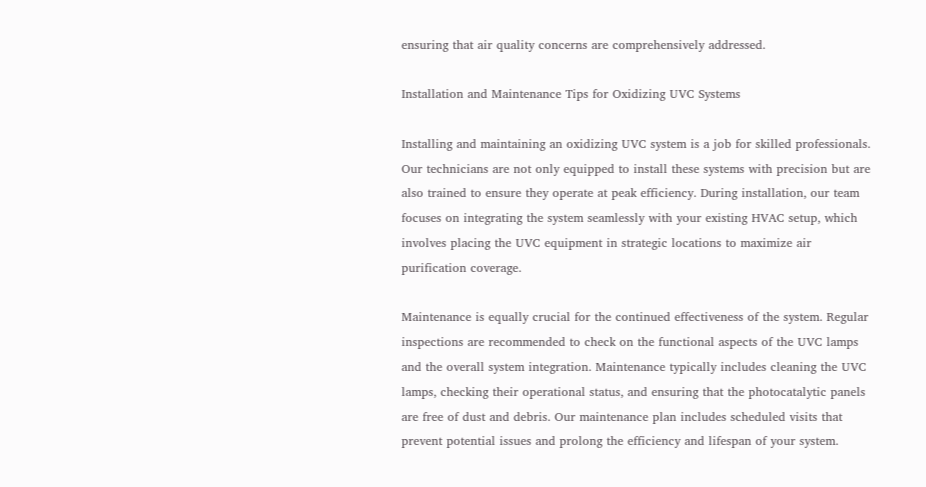ensuring that air quality concerns are comprehensively addressed.

Installation and Maintenance Tips for Oxidizing UVC Systems

Installing and maintaining an oxidizing UVC system is a job for skilled professionals. Our technicians are not only equipped to install these systems with precision but are also trained to ensure they operate at peak efficiency. During installation, our team focuses on integrating the system seamlessly with your existing HVAC setup, which involves placing the UVC equipment in strategic locations to maximize air purification coverage.

Maintenance is equally crucial for the continued effectiveness of the system. Regular inspections are recommended to check on the functional aspects of the UVC lamps and the overall system integration. Maintenance typically includes cleaning the UVC lamps, checking their operational status, and ensuring that the photocatalytic panels are free of dust and debris. Our maintenance plan includes scheduled visits that prevent potential issues and prolong the efficiency and lifespan of your system.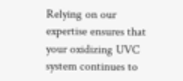Relying on our expertise ensures that your oxidizing UVC system continues to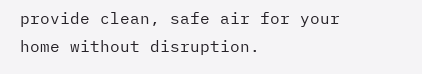provide clean, safe air for your home without disruption.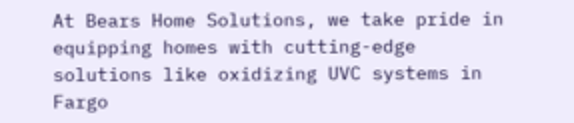At Bears Home Solutions, we take pride in equipping homes with cutting-edge solutions like oxidizing UVC systems in Fargo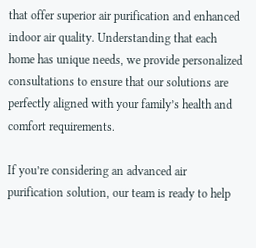that offer superior air purification and enhanced indoor air quality. Understanding that each home has unique needs, we provide personalized consultations to ensure that our solutions are perfectly aligned with your family’s health and comfort requirements.

If you’re considering an advanced air purification solution, our team is ready to help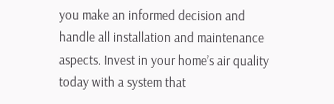you make an informed decision and handle all installation and maintenance aspects. Invest in your home’s air quality today with a system that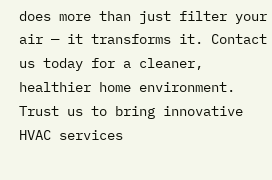does more than just filter your air — it transforms it. Contact us today for a cleaner, healthier home environment. Trust us to bring innovative HVAC services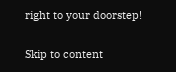right to your doorstep!

Skip to content